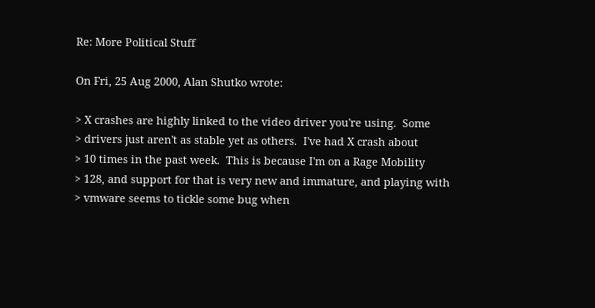Re: More Political Stuff

On Fri, 25 Aug 2000, Alan Shutko wrote:

> X crashes are highly linked to the video driver you're using.  Some
> drivers just aren't as stable yet as others.  I've had X crash about
> 10 times in the past week.  This is because I'm on a Rage Mobility
> 128, and support for that is very new and immature, and playing with
> vmware seems to tickle some bug when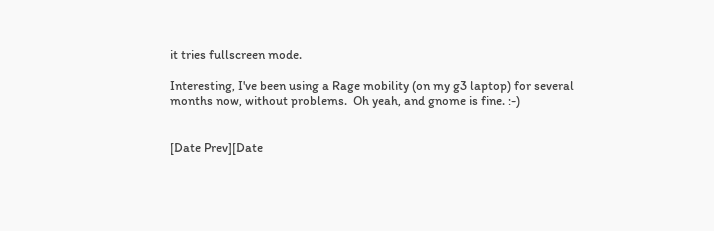it tries fullscreen mode.

Interesting, I've been using a Rage mobility (on my g3 laptop) for several
months now, without problems.  Oh yeah, and gnome is fine. :-)


[Date Prev][Date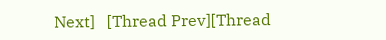Next]   [Thread Prev][Thread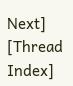Next]   [Thread Index]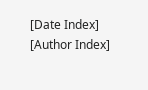[Date Index] [Author Index]